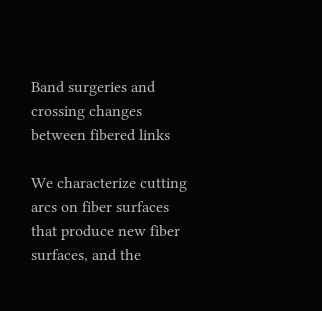Band surgeries and crossing changes between fibered links

We characterize cutting arcs on fiber surfaces that produce new fiber surfaces, and the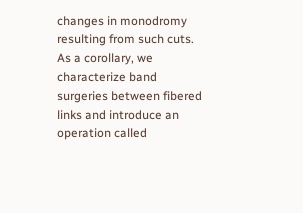changes in monodromy resulting from such cuts. As a corollary, we characterize band surgeries between fibered links and introduce an operation called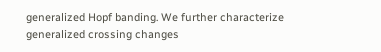generalized Hopf banding. We further characterize generalized crossing changes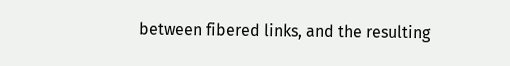between fibered links, and the resulting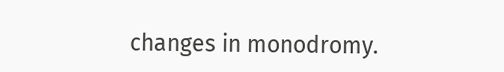changes in monodromy.